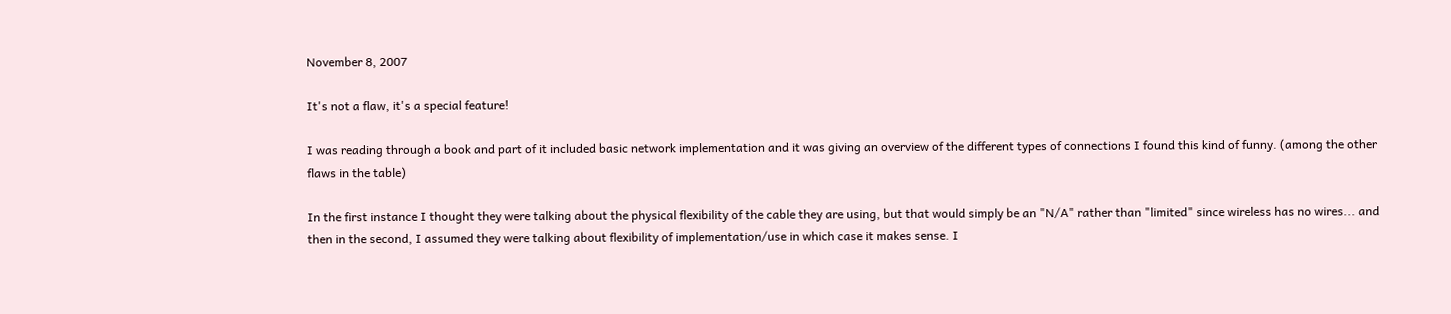November 8, 2007

It's not a flaw, it's a special feature!

I was reading through a book and part of it included basic network implementation and it was giving an overview of the different types of connections I found this kind of funny. (among the other flaws in the table)

In the first instance I thought they were talking about the physical flexibility of the cable they are using, but that would simply be an "N/A" rather than "limited" since wireless has no wires... and then in the second, I assumed they were talking about flexibility of implementation/use in which case it makes sense. I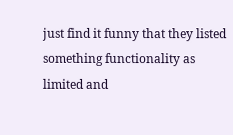just find it funny that they listed something functionality as limited and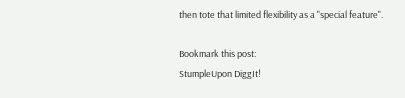then tote that limited flexibility as a "special feature".

Bookmark this post:
StumpleUpon DiggIt!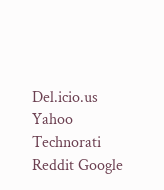Del.icio.us Yahoo Technorati Reddit Google